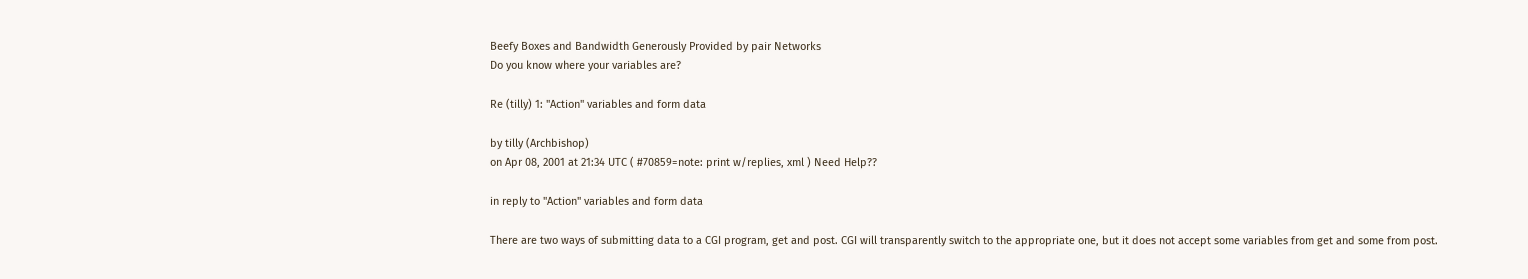Beefy Boxes and Bandwidth Generously Provided by pair Networks
Do you know where your variables are?

Re (tilly) 1: "Action" variables and form data

by tilly (Archbishop)
on Apr 08, 2001 at 21:34 UTC ( #70859=note: print w/replies, xml ) Need Help??

in reply to "Action" variables and form data

There are two ways of submitting data to a CGI program, get and post. CGI will transparently switch to the appropriate one, but it does not accept some variables from get and some from post.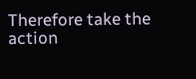Therefore take the action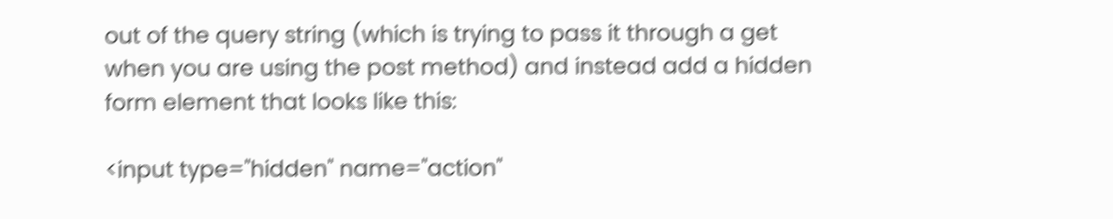out of the query string (which is trying to pass it through a get when you are using the post method) and instead add a hidden form element that looks like this:

<input type="hidden" name="action"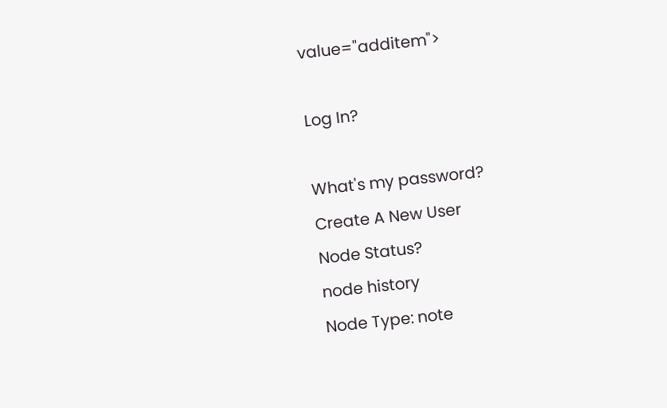value="additem">

Log In?

What's my password?
Create A New User
Node Status?
node history
Node Type: note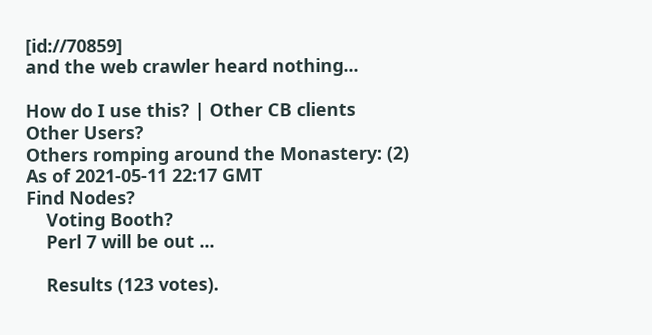[id://70859]
and the web crawler heard nothing...

How do I use this? | Other CB clients
Other Users?
Others romping around the Monastery: (2)
As of 2021-05-11 22:17 GMT
Find Nodes?
    Voting Booth?
    Perl 7 will be out ...

    Results (123 votes).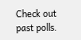Check out past polls.